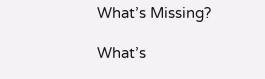What’s Missing?

What’s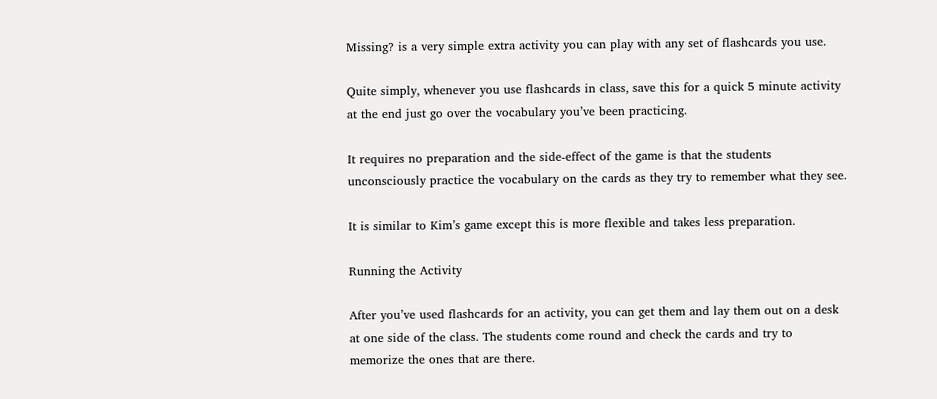Missing? is a very simple extra activity you can play with any set of flashcards you use.

Quite simply, whenever you use flashcards in class, save this for a quick 5 minute activity at the end just go over the vocabulary you’ve been practicing.

It requires no preparation and the side-effect of the game is that the students unconsciously practice the vocabulary on the cards as they try to remember what they see.

It is similar to Kim’s game except this is more flexible and takes less preparation.

Running the Activity

After you’ve used flashcards for an activity, you can get them and lay them out on a desk at one side of the class. The students come round and check the cards and try to memorize the ones that are there.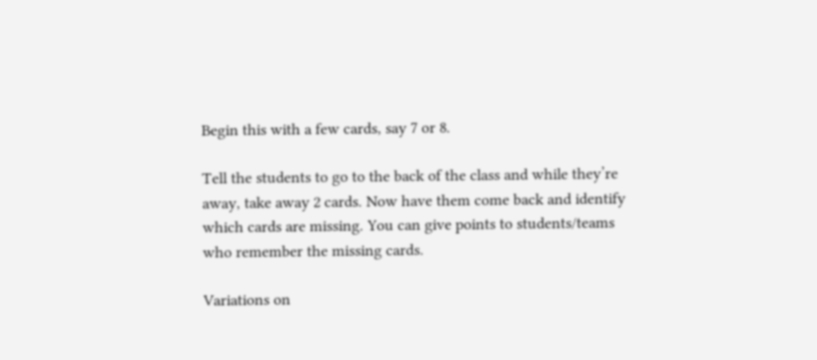Begin this with a few cards, say 7 or 8.

Tell the students to go to the back of the class and while they’re away, take away 2 cards. Now have them come back and identify which cards are missing. You can give points to students/teams who remember the missing cards.

Variations on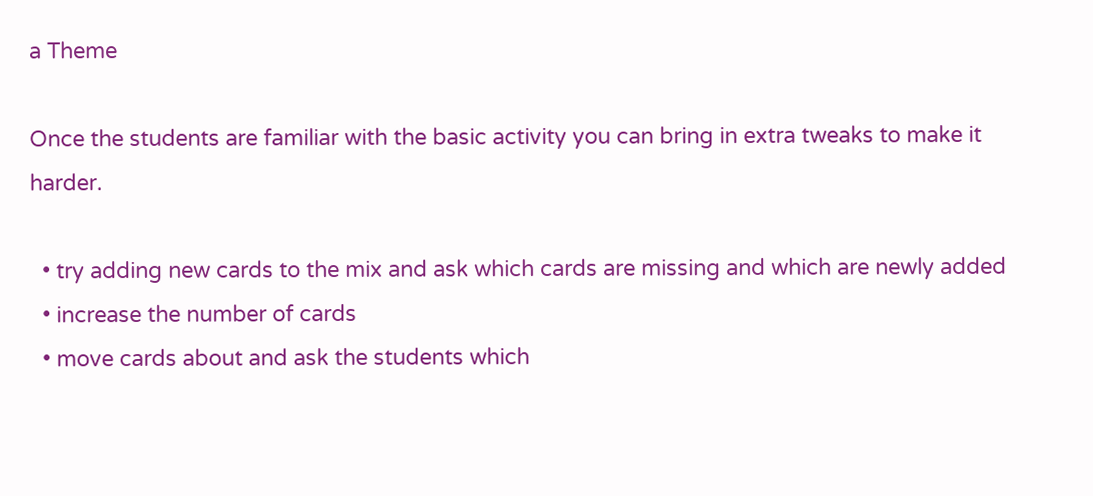a Theme

Once the students are familiar with the basic activity you can bring in extra tweaks to make it harder.

  • try adding new cards to the mix and ask which cards are missing and which are newly added
  • increase the number of cards
  • move cards about and ask the students which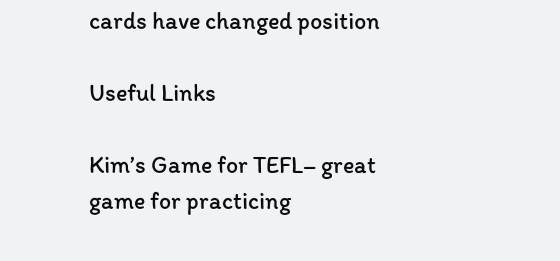cards have changed position

Useful Links

Kim’s Game for TEFL– great game for practicing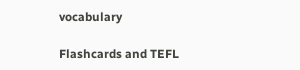vocabulary

Flashcards and TEFL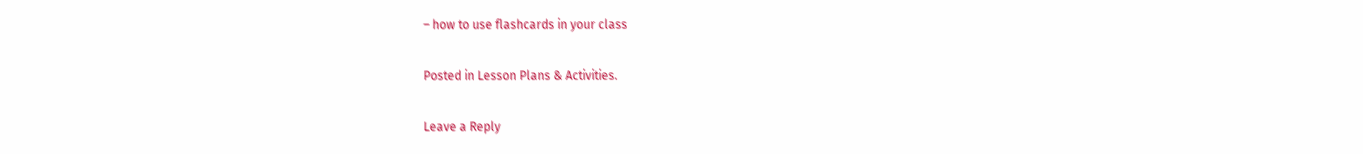– how to use flashcards in your class

Posted in Lesson Plans & Activities.

Leave a Reply